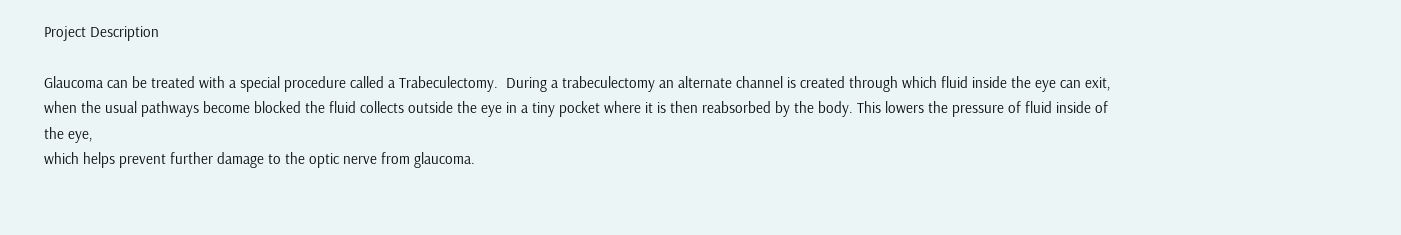Project Description

Glaucoma can be treated with a special procedure called a Trabeculectomy.  During a trabeculectomy an alternate channel is created through which fluid inside the eye can exit, when the usual pathways become blocked the fluid collects outside the eye in a tiny pocket where it is then reabsorbed by the body. This lowers the pressure of fluid inside of the eye,
which helps prevent further damage to the optic nerve from glaucoma.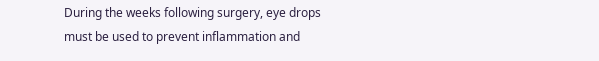During the weeks following surgery, eye drops must be used to prevent inflammation and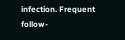infection. Frequent follow-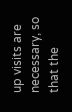up visits are necessary, so that the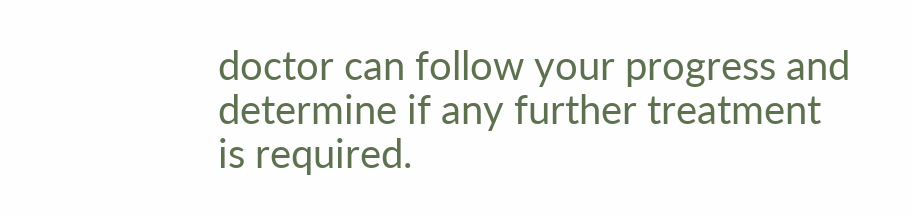doctor can follow your progress and determine if any further treatment is required.